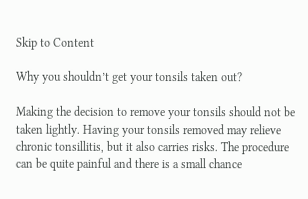Skip to Content

Why you shouldn’t get your tonsils taken out?

Making the decision to remove your tonsils should not be taken lightly. Having your tonsils removed may relieve chronic tonsillitis, but it also carries risks. The procedure can be quite painful and there is a small chance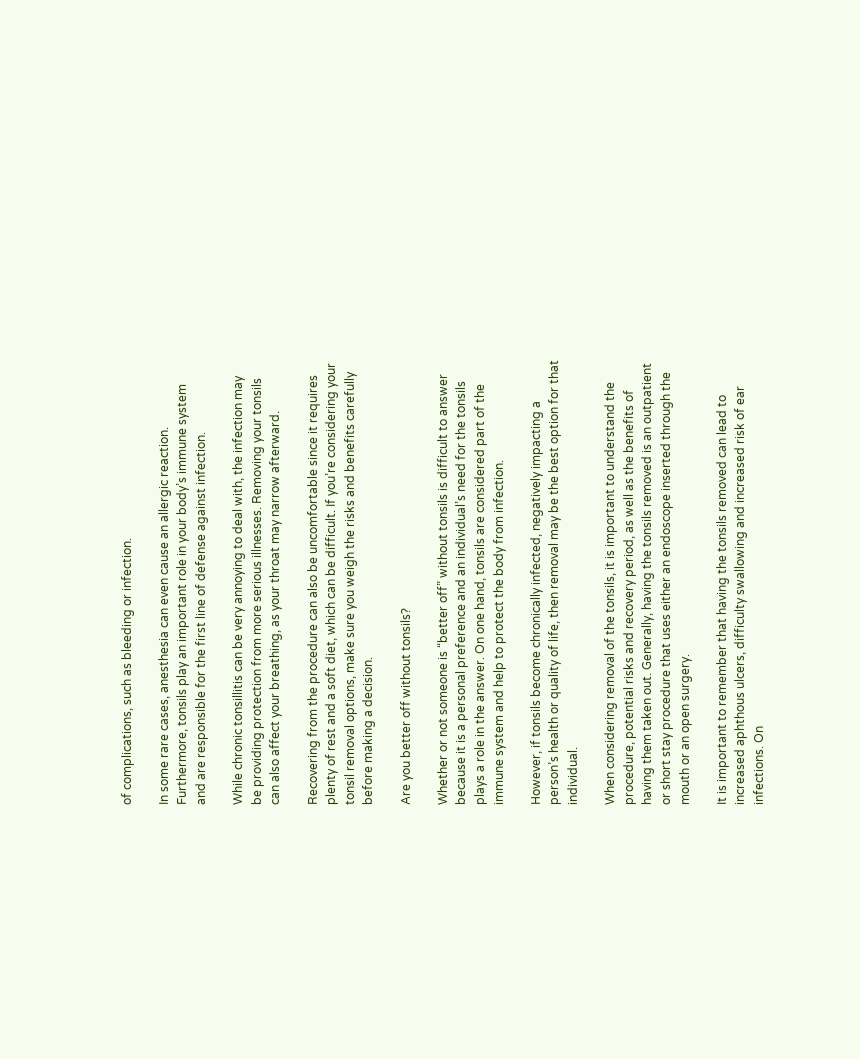of complications, such as bleeding or infection.

In some rare cases, anesthesia can even cause an allergic reaction. Furthermore, tonsils play an important role in your body’s immune system and are responsible for the first line of defense against infection.

While chronic tonsillitis can be very annoying to deal with, the infection may be providing protection from more serious illnesses. Removing your tonsils can also affect your breathing, as your throat may narrow afterward.

Recovering from the procedure can also be uncomfortable since it requires plenty of rest and a soft diet, which can be difficult. If you’re considering your tonsil removal options, make sure you weigh the risks and benefits carefully before making a decision.

Are you better off without tonsils?

Whether or not someone is “better off” without tonsils is difficult to answer because it is a personal preference and an individual’s need for the tonsils plays a role in the answer. On one hand, tonsils are considered part of the immune system and help to protect the body from infection.

However, if tonsils become chronically infected, negatively impacting a person’s health or quality of life, then removal may be the best option for that individual.

When considering removal of the tonsils, it is important to understand the procedure, potential risks and recovery period, as well as the benefits of having them taken out. Generally, having the tonsils removed is an outpatient or short stay procedure that uses either an endoscope inserted through the mouth or an open surgery.

It is important to remember that having the tonsils removed can lead to increased aphthous ulcers, difficulty swallowing and increased risk of ear infections. On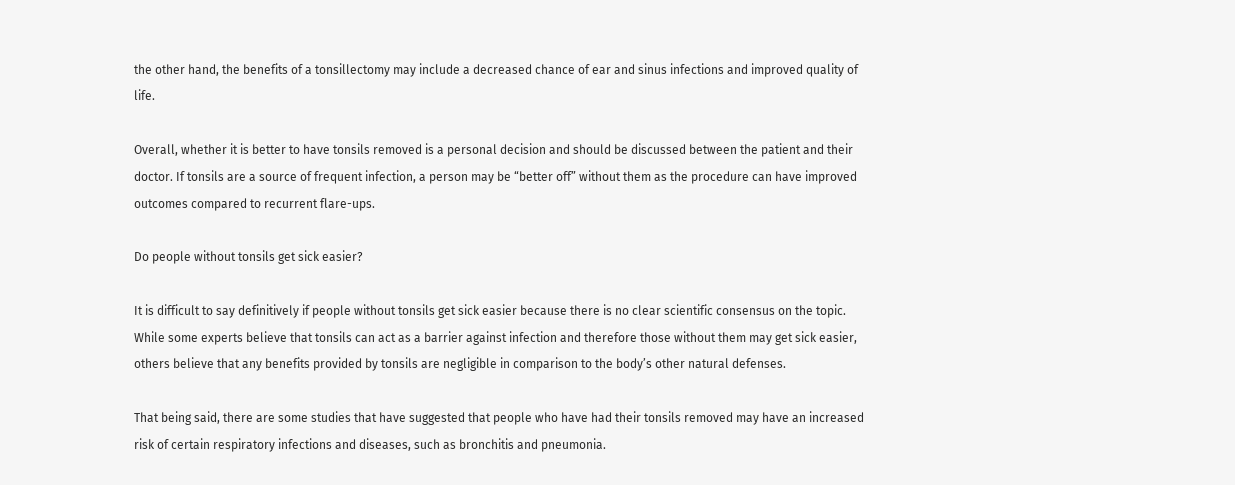the other hand, the benefits of a tonsillectomy may include a decreased chance of ear and sinus infections and improved quality of life.

Overall, whether it is better to have tonsils removed is a personal decision and should be discussed between the patient and their doctor. If tonsils are a source of frequent infection, a person may be “better off” without them as the procedure can have improved outcomes compared to recurrent flare-ups.

Do people without tonsils get sick easier?

It is difficult to say definitively if people without tonsils get sick easier because there is no clear scientific consensus on the topic. While some experts believe that tonsils can act as a barrier against infection and therefore those without them may get sick easier, others believe that any benefits provided by tonsils are negligible in comparison to the body’s other natural defenses.

That being said, there are some studies that have suggested that people who have had their tonsils removed may have an increased risk of certain respiratory infections and diseases, such as bronchitis and pneumonia.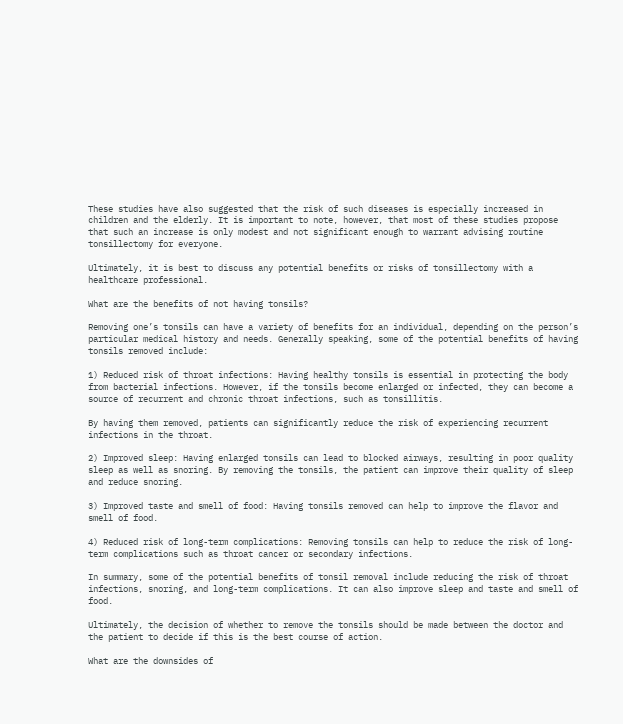These studies have also suggested that the risk of such diseases is especially increased in children and the elderly. It is important to note, however, that most of these studies propose that such an increase is only modest and not significant enough to warrant advising routine tonsillectomy for everyone.

Ultimately, it is best to discuss any potential benefits or risks of tonsillectomy with a healthcare professional.

What are the benefits of not having tonsils?

Removing one’s tonsils can have a variety of benefits for an individual, depending on the person’s particular medical history and needs. Generally speaking, some of the potential benefits of having tonsils removed include:

1) Reduced risk of throat infections: Having healthy tonsils is essential in protecting the body from bacterial infections. However, if the tonsils become enlarged or infected, they can become a source of recurrent and chronic throat infections, such as tonsillitis.

By having them removed, patients can significantly reduce the risk of experiencing recurrent infections in the throat.

2) Improved sleep: Having enlarged tonsils can lead to blocked airways, resulting in poor quality sleep as well as snoring. By removing the tonsils, the patient can improve their quality of sleep and reduce snoring.

3) Improved taste and smell of food: Having tonsils removed can help to improve the flavor and smell of food.

4) Reduced risk of long-term complications: Removing tonsils can help to reduce the risk of long-term complications such as throat cancer or secondary infections.

In summary, some of the potential benefits of tonsil removal include reducing the risk of throat infections, snoring, and long-term complications. It can also improve sleep and taste and smell of food.

Ultimately, the decision of whether to remove the tonsils should be made between the doctor and the patient to decide if this is the best course of action.

What are the downsides of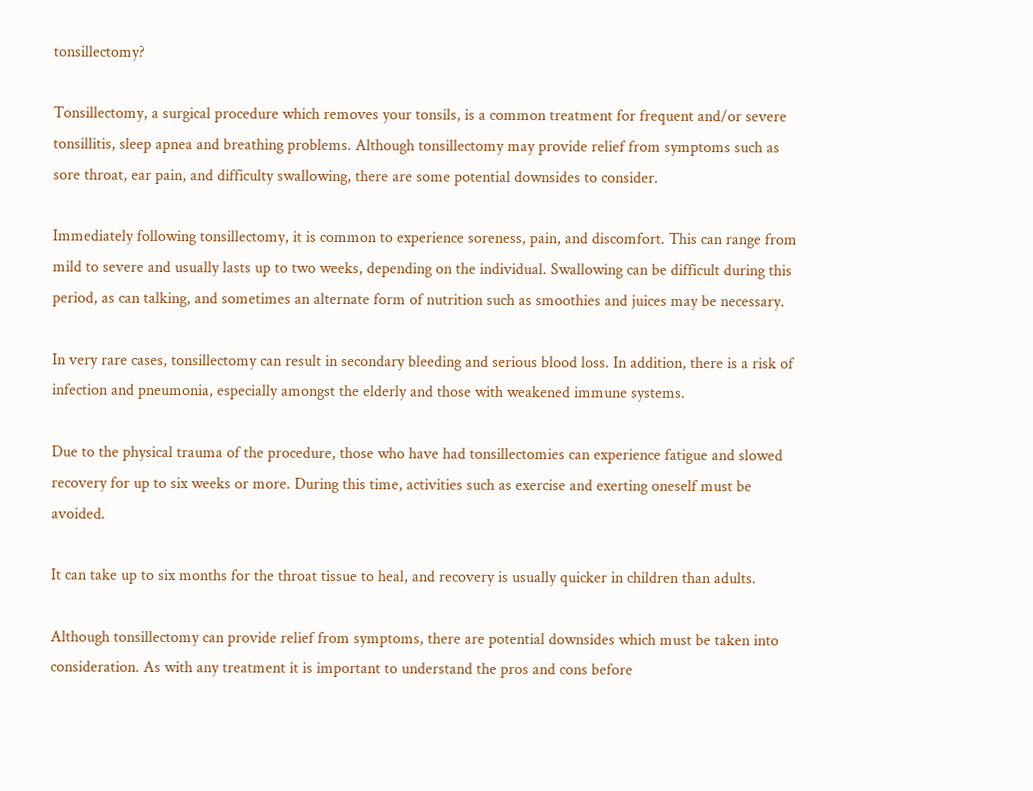tonsillectomy?

Tonsillectomy, a surgical procedure which removes your tonsils, is a common treatment for frequent and/or severe tonsillitis, sleep apnea and breathing problems. Although tonsillectomy may provide relief from symptoms such as sore throat, ear pain, and difficulty swallowing, there are some potential downsides to consider.

Immediately following tonsillectomy, it is common to experience soreness, pain, and discomfort. This can range from mild to severe and usually lasts up to two weeks, depending on the individual. Swallowing can be difficult during this period, as can talking, and sometimes an alternate form of nutrition such as smoothies and juices may be necessary.

In very rare cases, tonsillectomy can result in secondary bleeding and serious blood loss. In addition, there is a risk of infection and pneumonia, especially amongst the elderly and those with weakened immune systems.

Due to the physical trauma of the procedure, those who have had tonsillectomies can experience fatigue and slowed recovery for up to six weeks or more. During this time, activities such as exercise and exerting oneself must be avoided.

It can take up to six months for the throat tissue to heal, and recovery is usually quicker in children than adults.

Although tonsillectomy can provide relief from symptoms, there are potential downsides which must be taken into consideration. As with any treatment it is important to understand the pros and cons before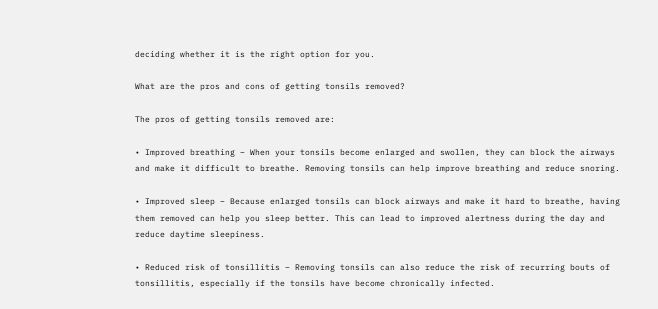deciding whether it is the right option for you.

What are the pros and cons of getting tonsils removed?

The pros of getting tonsils removed are:

• Improved breathing – When your tonsils become enlarged and swollen, they can block the airways and make it difficult to breathe. Removing tonsils can help improve breathing and reduce snoring.

• Improved sleep – Because enlarged tonsils can block airways and make it hard to breathe, having them removed can help you sleep better. This can lead to improved alertness during the day and reduce daytime sleepiness.

• Reduced risk of tonsillitis – Removing tonsils can also reduce the risk of recurring bouts of tonsillitis, especially if the tonsils have become chronically infected.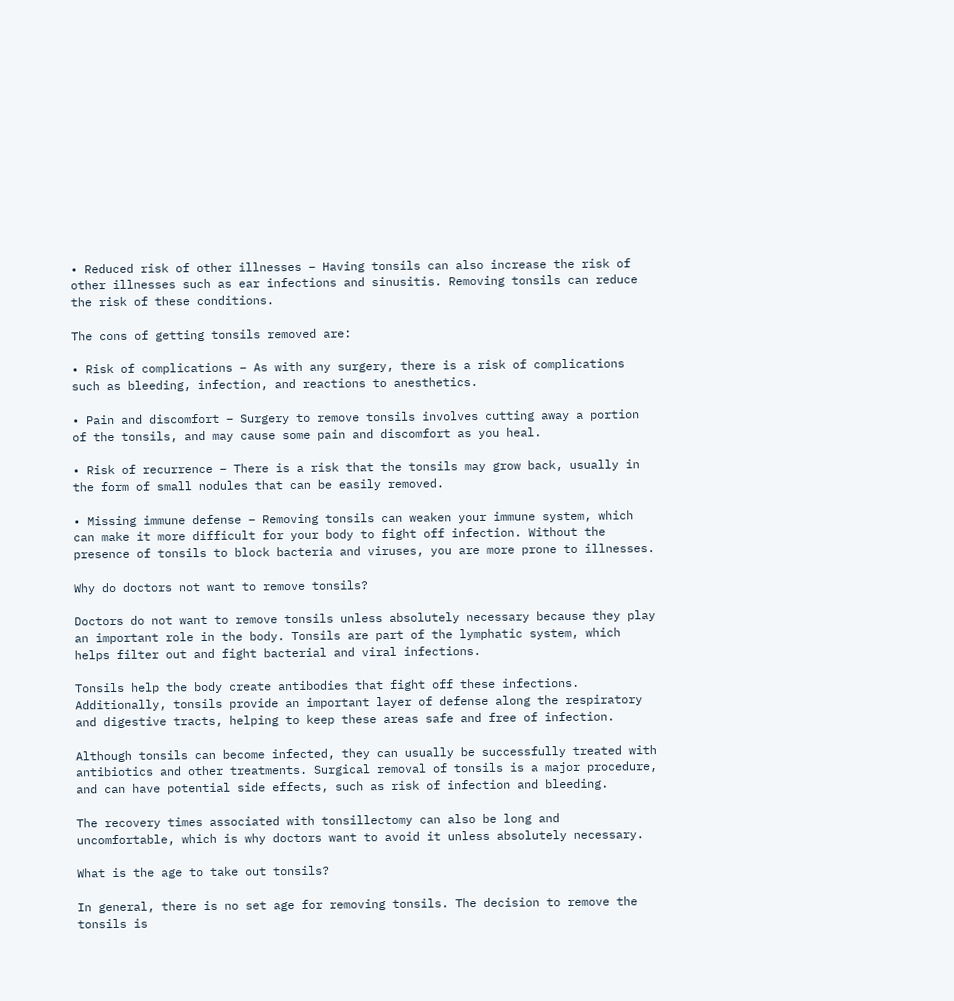• Reduced risk of other illnesses – Having tonsils can also increase the risk of other illnesses such as ear infections and sinusitis. Removing tonsils can reduce the risk of these conditions.

The cons of getting tonsils removed are:

• Risk of complications – As with any surgery, there is a risk of complications such as bleeding, infection, and reactions to anesthetics.

• Pain and discomfort – Surgery to remove tonsils involves cutting away a portion of the tonsils, and may cause some pain and discomfort as you heal.

• Risk of recurrence – There is a risk that the tonsils may grow back, usually in the form of small nodules that can be easily removed.

• Missing immune defense – Removing tonsils can weaken your immune system, which can make it more difficult for your body to fight off infection. Without the presence of tonsils to block bacteria and viruses, you are more prone to illnesses.

Why do doctors not want to remove tonsils?

Doctors do not want to remove tonsils unless absolutely necessary because they play an important role in the body. Tonsils are part of the lymphatic system, which helps filter out and fight bacterial and viral infections.

Tonsils help the body create antibodies that fight off these infections. Additionally, tonsils provide an important layer of defense along the respiratory and digestive tracts, helping to keep these areas safe and free of infection.

Although tonsils can become infected, they can usually be successfully treated with antibiotics and other treatments. Surgical removal of tonsils is a major procedure, and can have potential side effects, such as risk of infection and bleeding.

The recovery times associated with tonsillectomy can also be long and uncomfortable, which is why doctors want to avoid it unless absolutely necessary.

What is the age to take out tonsils?

In general, there is no set age for removing tonsils. The decision to remove the tonsils is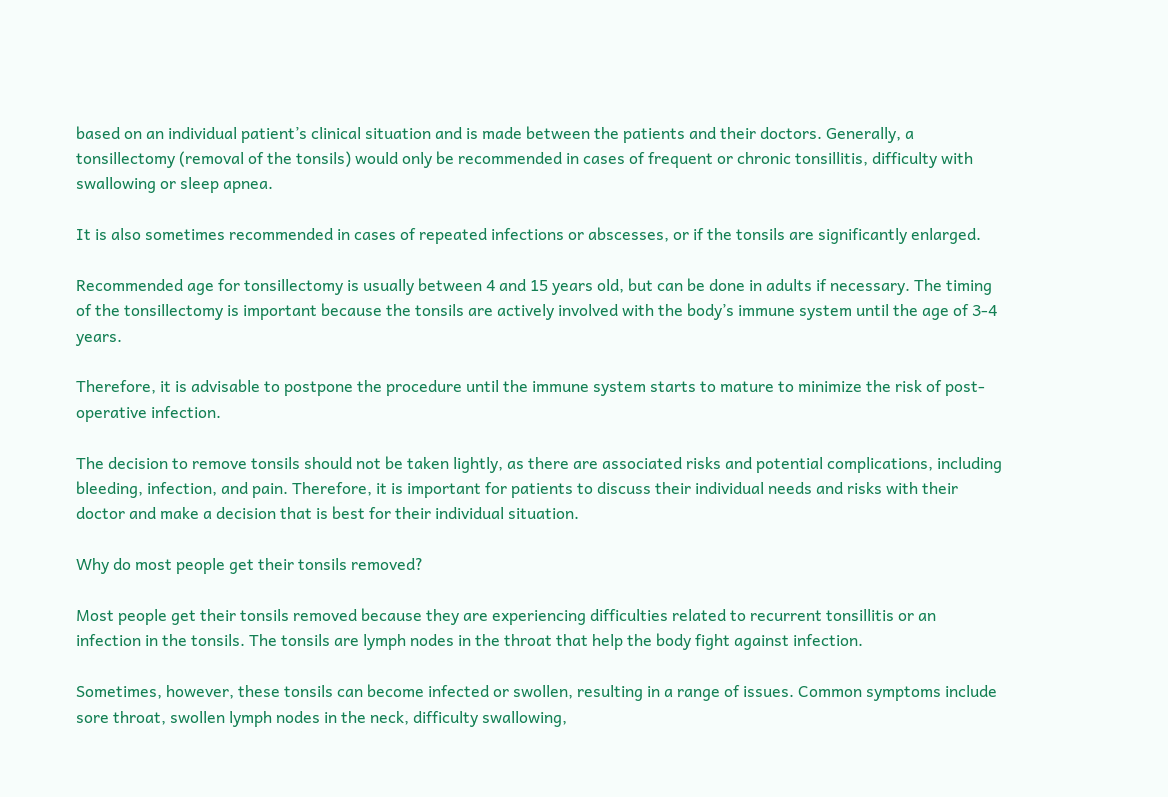based on an individual patient’s clinical situation and is made between the patients and their doctors. Generally, a tonsillectomy (removal of the tonsils) would only be recommended in cases of frequent or chronic tonsillitis, difficulty with swallowing or sleep apnea.

It is also sometimes recommended in cases of repeated infections or abscesses, or if the tonsils are significantly enlarged.

Recommended age for tonsillectomy is usually between 4 and 15 years old, but can be done in adults if necessary. The timing of the tonsillectomy is important because the tonsils are actively involved with the body’s immune system until the age of 3-4 years.

Therefore, it is advisable to postpone the procedure until the immune system starts to mature to minimize the risk of post-operative infection.

The decision to remove tonsils should not be taken lightly, as there are associated risks and potential complications, including bleeding, infection, and pain. Therefore, it is important for patients to discuss their individual needs and risks with their doctor and make a decision that is best for their individual situation.

Why do most people get their tonsils removed?

Most people get their tonsils removed because they are experiencing difficulties related to recurrent tonsillitis or an infection in the tonsils. The tonsils are lymph nodes in the throat that help the body fight against infection.

Sometimes, however, these tonsils can become infected or swollen, resulting in a range of issues. Common symptoms include sore throat, swollen lymph nodes in the neck, difficulty swallowing,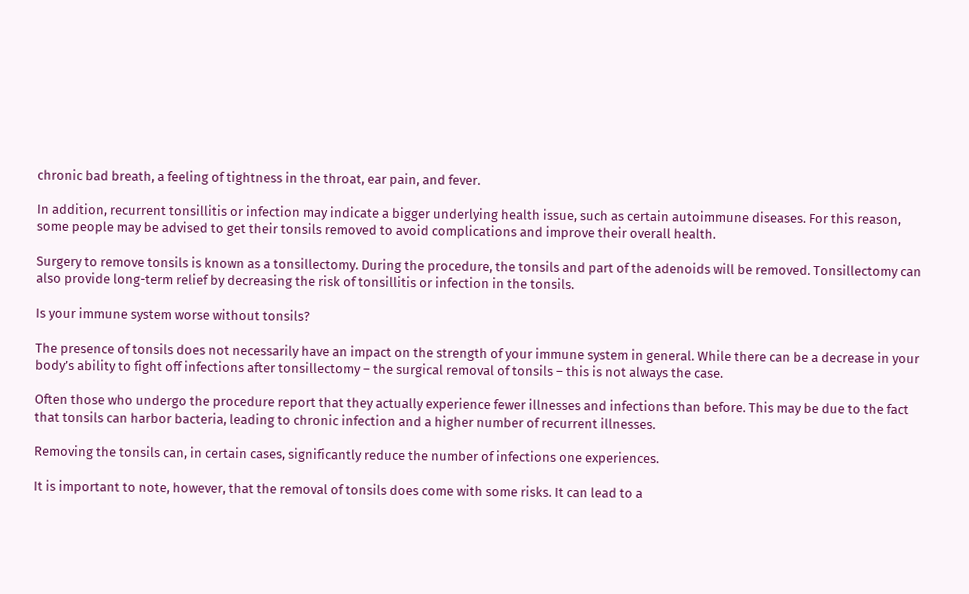chronic bad breath, a feeling of tightness in the throat, ear pain, and fever.

In addition, recurrent tonsillitis or infection may indicate a bigger underlying health issue, such as certain autoimmune diseases. For this reason, some people may be advised to get their tonsils removed to avoid complications and improve their overall health.

Surgery to remove tonsils is known as a tonsillectomy. During the procedure, the tonsils and part of the adenoids will be removed. Tonsillectomy can also provide long-term relief by decreasing the risk of tonsillitis or infection in the tonsils.

Is your immune system worse without tonsils?

The presence of tonsils does not necessarily have an impact on the strength of your immune system in general. While there can be a decrease in your body’s ability to fight off infections after tonsillectomy – the surgical removal of tonsils – this is not always the case.

Often those who undergo the procedure report that they actually experience fewer illnesses and infections than before. This may be due to the fact that tonsils can harbor bacteria, leading to chronic infection and a higher number of recurrent illnesses.

Removing the tonsils can, in certain cases, significantly reduce the number of infections one experiences.

It is important to note, however, that the removal of tonsils does come with some risks. It can lead to a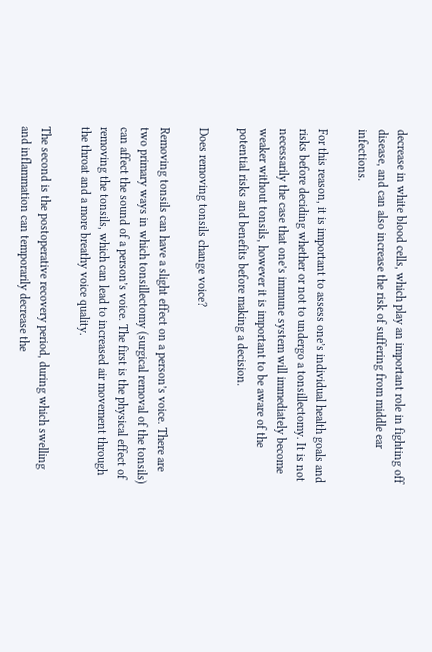decrease in white blood cells, which play an important role in fighting off disease, and can also increase the risk of suffering from middle ear infections.

For this reason, it is important to assess one’s individual health goals and risks before deciding whether or not to undergo a tonsillectomy. It is not necessarily the case that one’s immune system will immediately become weaker without tonsils, however it is important to be aware of the potential risks and benefits before making a decision.

Does removing tonsils change voice?

Removing tonsils can have a slight effect on a person’s voice. There are two primary ways in which tonsillectomy (surgical removal of the tonsils) can affect the sound of a person’s voice. The first is the physical effect of removing the tonsils, which can lead to increased air movement through the throat and a more breathy voice quality.

The second is the postoperative recovery period, during which swelling and inflammation can temporarily decrease the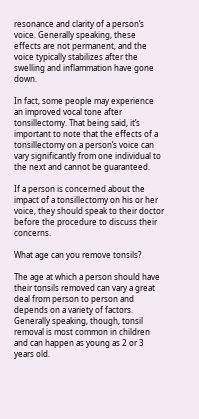resonance and clarity of a person’s voice. Generally speaking, these effects are not permanent, and the voice typically stabilizes after the swelling and inflammation have gone down.

In fact, some people may experience an improved vocal tone after tonsillectomy. That being said, it’s important to note that the effects of a tonsillectomy on a person’s voice can vary significantly from one individual to the next and cannot be guaranteed.

If a person is concerned about the impact of a tonsillectomy on his or her voice, they should speak to their doctor before the procedure to discuss their concerns.

What age can you remove tonsils?

The age at which a person should have their tonsils removed can vary a great deal from person to person and depends on a variety of factors. Generally speaking, though, tonsil removal is most common in children and can happen as young as 2 or 3 years old.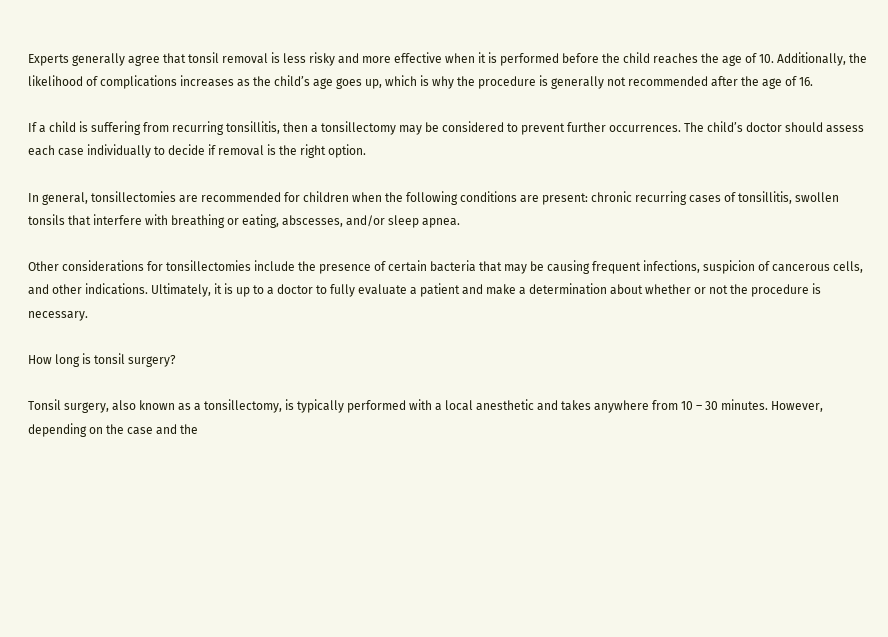Experts generally agree that tonsil removal is less risky and more effective when it is performed before the child reaches the age of 10. Additionally, the likelihood of complications increases as the child’s age goes up, which is why the procedure is generally not recommended after the age of 16.

If a child is suffering from recurring tonsillitis, then a tonsillectomy may be considered to prevent further occurrences. The child’s doctor should assess each case individually to decide if removal is the right option.

In general, tonsillectomies are recommended for children when the following conditions are present: chronic recurring cases of tonsillitis, swollen tonsils that interfere with breathing or eating, abscesses, and/or sleep apnea.

Other considerations for tonsillectomies include the presence of certain bacteria that may be causing frequent infections, suspicion of cancerous cells, and other indications. Ultimately, it is up to a doctor to fully evaluate a patient and make a determination about whether or not the procedure is necessary.

How long is tonsil surgery?

Tonsil surgery, also known as a tonsillectomy, is typically performed with a local anesthetic and takes anywhere from 10 – 30 minutes. However, depending on the case and the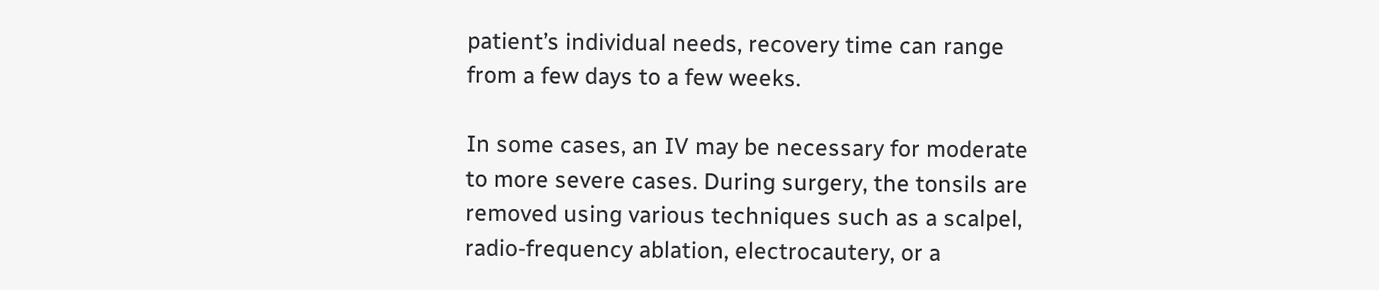patient’s individual needs, recovery time can range from a few days to a few weeks.

In some cases, an IV may be necessary for moderate to more severe cases. During surgery, the tonsils are removed using various techniques such as a scalpel, radio-frequency ablation, electrocautery, or a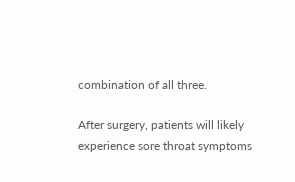combination of all three.

After surgery, patients will likely experience sore throat symptoms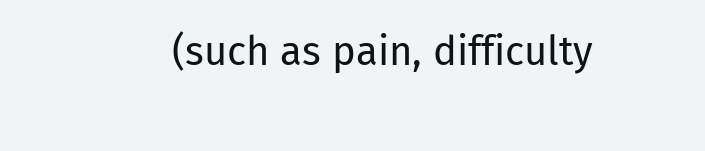(such as pain, difficulty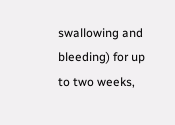swallowing and bleeding) for up to two weeks,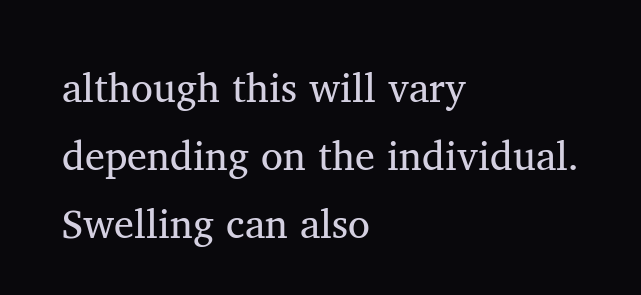although this will vary depending on the individual. Swelling can also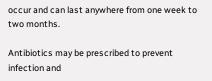occur and can last anywhere from one week to two months.

Antibiotics may be prescribed to prevent infection and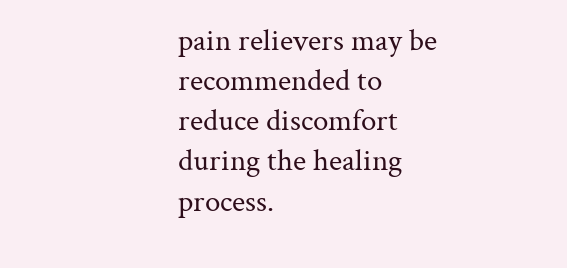pain relievers may be recommended to reduce discomfort during the healing process.